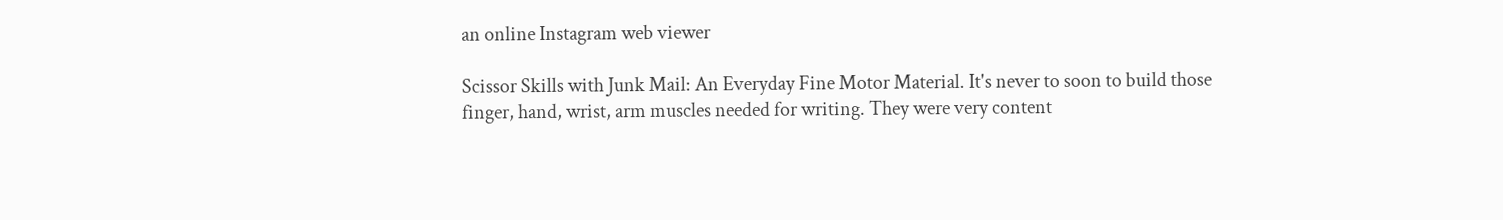an online Instagram web viewer

Scissor Skills with Junk Mail: An Everyday Fine Motor Material. It's never to soon to build those finger, hand, wrist, arm muscles needed for writing. They were very content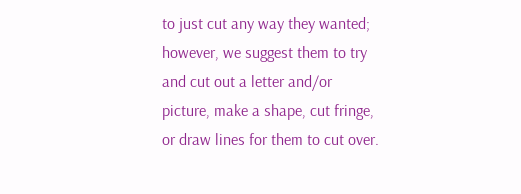to just cut any way they wanted; however, we suggest them to try and cut out a letter and/or picture, make a shape, cut fringe, or draw lines for them to cut over.